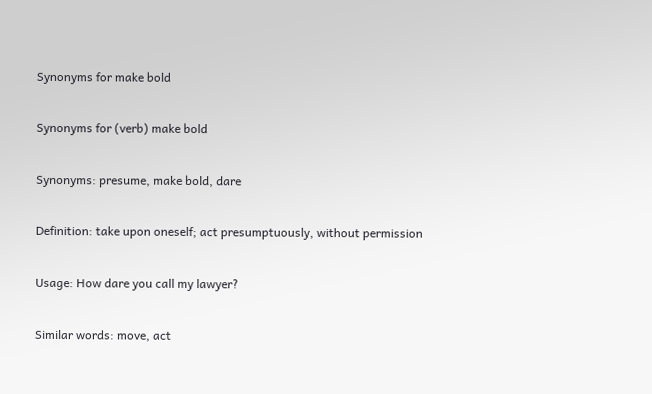Synonyms for make bold

Synonyms for (verb) make bold

Synonyms: presume, make bold, dare

Definition: take upon oneself; act presumptuously, without permission

Usage: How dare you call my lawyer?

Similar words: move, act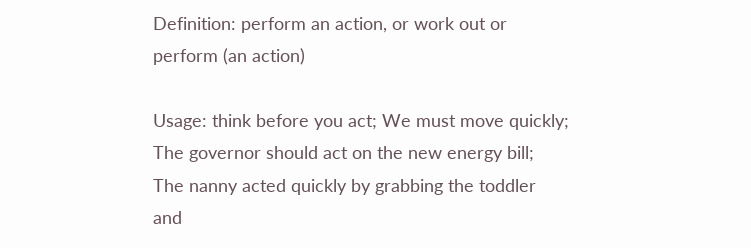Definition: perform an action, or work out or perform (an action)

Usage: think before you act; We must move quickly; The governor should act on the new energy bill; The nanny acted quickly by grabbing the toddler and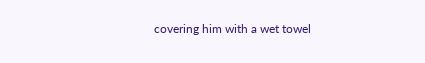covering him with a wet towel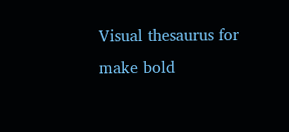Visual thesaurus for make bold